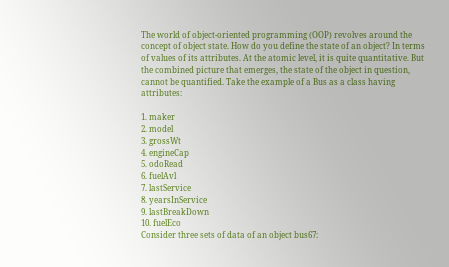The world of object-oriented programming (OOP) revolves around the concept of object state. How do you define the state of an object? In terms of values of its attributes. At the atomic level, it is quite quantitative. But the combined picture that emerges, the state of the object in question, cannot be quantified. Take the example of a Bus as a class having attributes:

1. maker
2. model
3. grossWt
4. engineCap
5. odoRead
6. fuelAvl
7. lastService
8. yearsInService
9. lastBreakDown
10. fuelEco
Consider three sets of data of an object bus67: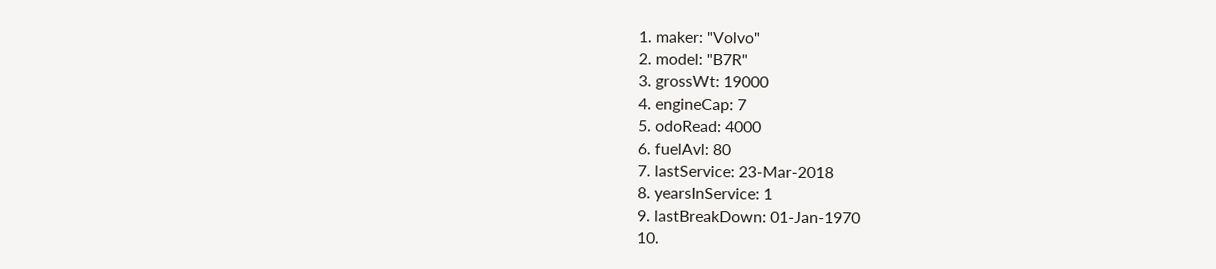1. maker: "Volvo"
2. model: "B7R"
3. grossWt: 19000
4. engineCap: 7
5. odoRead: 4000
6. fuelAvl: 80
7. lastService: 23-Mar-2018
8. yearsInService: 1
9. lastBreakDown: 01-Jan-1970
10.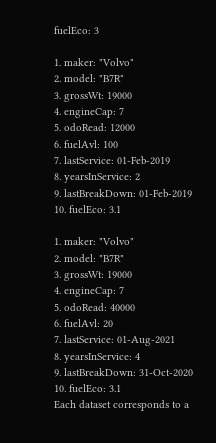fuelEco: 3

1. maker: "Volvo"
2. model: "B7R"
3. grossWt: 19000
4. engineCap: 7
5. odoRead: 12000
6. fuelAvl: 100
7. lastService: 01-Feb-2019
8. yearsInService: 2
9. lastBreakDown: 01-Feb-2019
10. fuelEco: 3.1

1. maker: "Volvo"
2. model: "B7R"
3. grossWt: 19000
4. engineCap: 7
5. odoRead: 40000
6. fuelAvl: 20
7. lastService: 01-Aug-2021
8. yearsInService: 4
9. lastBreakDown: 31-Oct-2020
10. fuelEco: 3.1
Each dataset corresponds to a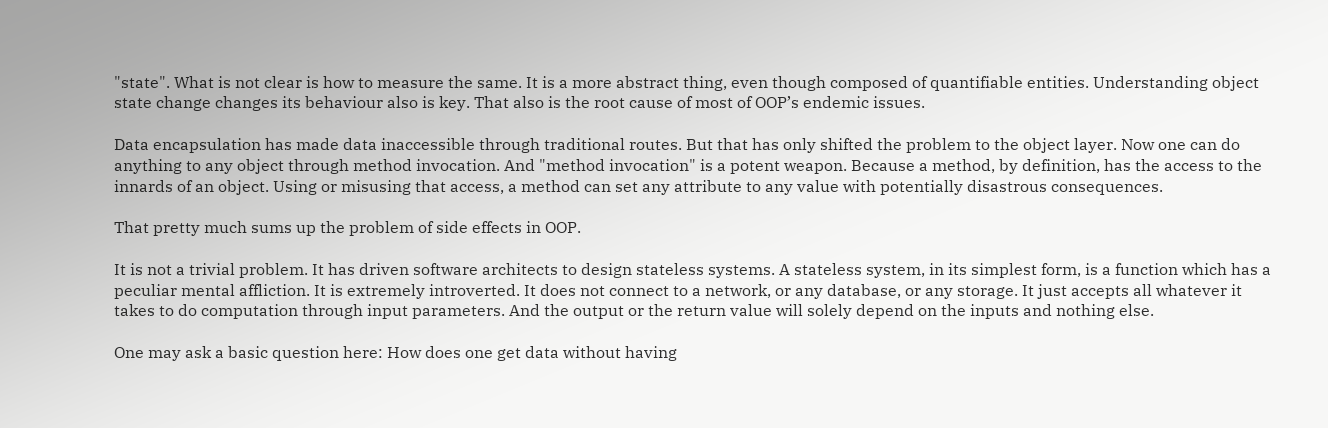"state". What is not clear is how to measure the same. It is a more abstract thing, even though composed of quantifiable entities. Understanding object state change changes its behaviour also is key. That also is the root cause of most of OOP’s endemic issues.

Data encapsulation has made data inaccessible through traditional routes. But that has only shifted the problem to the object layer. Now one can do anything to any object through method invocation. And "method invocation" is a potent weapon. Because a method, by definition, has the access to the innards of an object. Using or misusing that access, a method can set any attribute to any value with potentially disastrous consequences.

That pretty much sums up the problem of side effects in OOP.

It is not a trivial problem. It has driven software architects to design stateless systems. A stateless system, in its simplest form, is a function which has a peculiar mental affliction. It is extremely introverted. It does not connect to a network, or any database, or any storage. It just accepts all whatever it takes to do computation through input parameters. And the output or the return value will solely depend on the inputs and nothing else.

One may ask a basic question here: How does one get data without having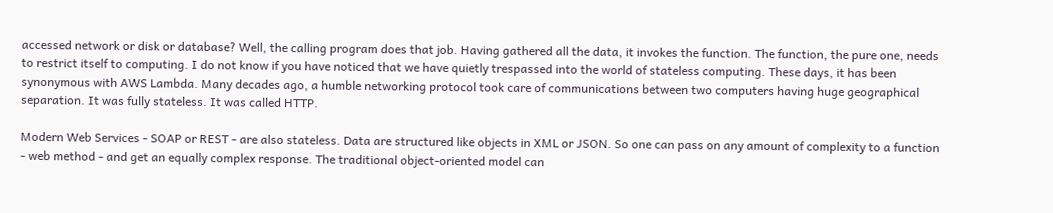accessed network or disk or database? Well, the calling program does that job. Having gathered all the data, it invokes the function. The function, the pure one, needs to restrict itself to computing. I do not know if you have noticed that we have quietly trespassed into the world of stateless computing. These days, it has been synonymous with AWS Lambda. Many decades ago, a humble networking protocol took care of communications between two computers having huge geographical separation. It was fully stateless. It was called HTTP.

Modern Web Services - SOAP or REST - are also stateless. Data are structured like objects in XML or JSON. So one can pass on any amount of complexity to a function - web method - and get an equally complex response. The traditional object-oriented model can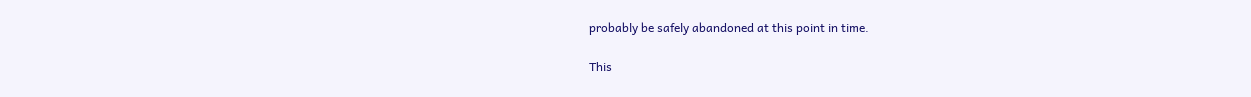probably be safely abandoned at this point in time.

This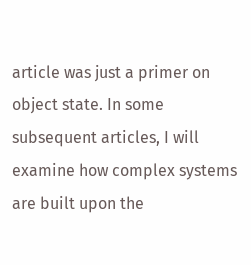article was just a primer on object state. In some subsequent articles, I will examine how complex systems are built upon the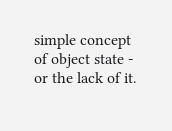simple concept of object state - or the lack of it.